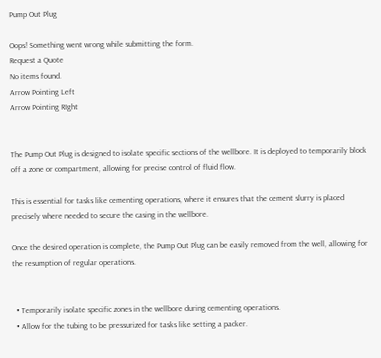Pump Out Plug

Oops! Something went wrong while submitting the form.
Request a Quote
No items found.
Arrow Pointing Left
Arrow Pointing RIght


The Pump Out Plug is designed to isolate specific sections of the wellbore. It is deployed to temporarily block off a zone or compartment, allowing for precise control of fluid flow.

This is essential for tasks like cementing operations, where it ensures that the cement slurry is placed precisely where needed to secure the casing in the wellbore.

Once the desired operation is complete, the Pump Out Plug can be easily removed from the well, allowing for the resumption of regular operations.


  • Temporarily isolate specific zones in the wellbore during cementing operations.
  • Allow for the tubing to be pressurized for tasks like setting a packer.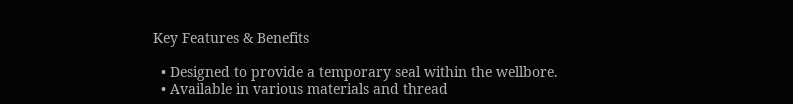Key Features & Benefits

  • Designed to provide a temporary seal within the wellbore.
  • Available in various materials and thread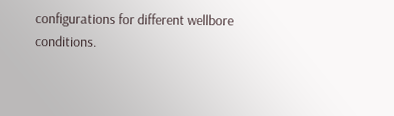configurations for different wellbore conditions.